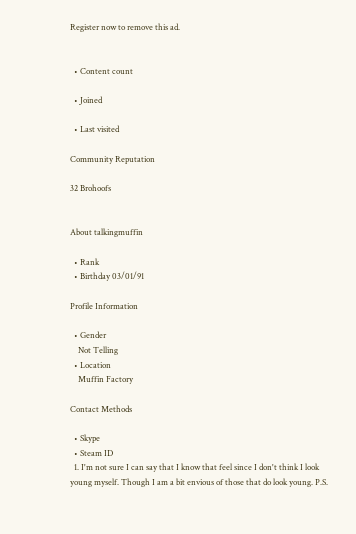Register now to remove this ad.


  • Content count

  • Joined

  • Last visited

Community Reputation

32 Brohoofs


About talkingmuffin

  • Rank
  • Birthday 03/01/91

Profile Information

  • Gender
    Not Telling
  • Location
    Muffin Factory

Contact Methods

  • Skype
  • Steam ID
  1. I'm not sure I can say that I know that feel since I don't think I look young myself. Though I am a bit envious of those that do look young. P.S.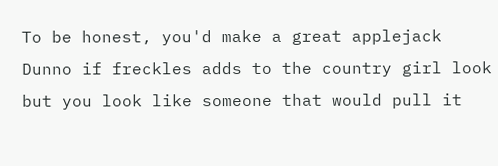To be honest, you'd make a great applejack Dunno if freckles adds to the country girl look but you look like someone that would pull it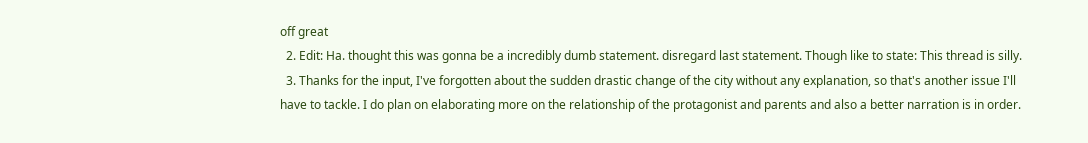off great
  2. Edit: Ha. thought this was gonna be a incredibly dumb statement. disregard last statement. Though like to state: This thread is silly.
  3. Thanks for the input, I've forgotten about the sudden drastic change of the city without any explanation, so that's another issue I'll have to tackle. I do plan on elaborating more on the relationship of the protagonist and parents and also a better narration is in order.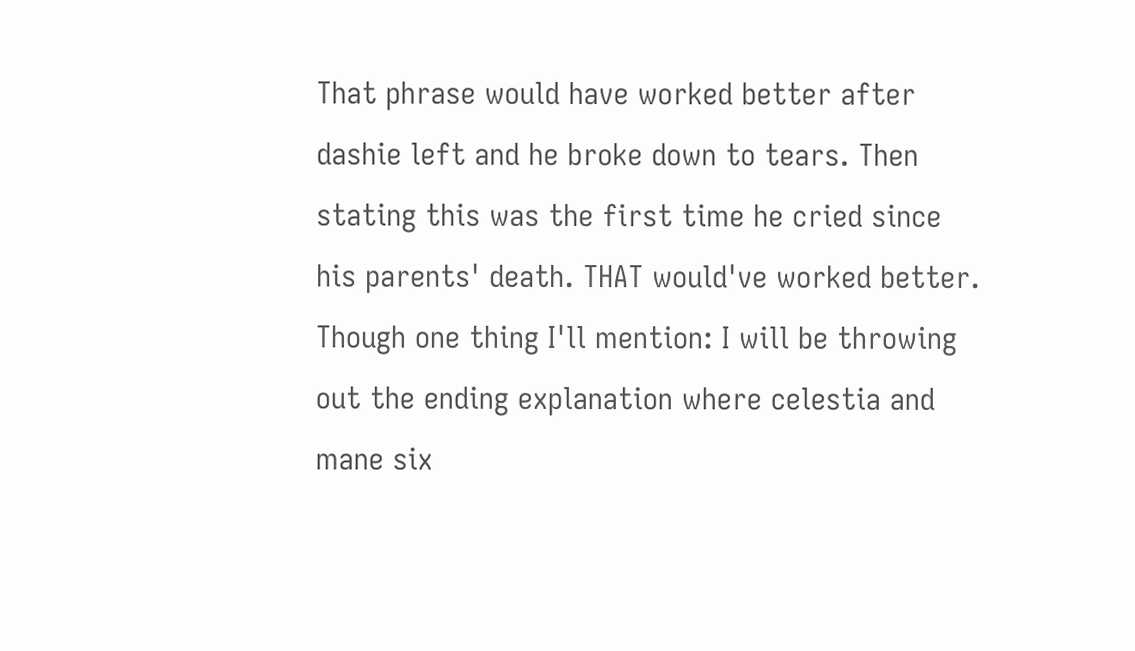That phrase would have worked better after dashie left and he broke down to tears. Then stating this was the first time he cried since his parents' death. THAT would've worked better. Though one thing I'll mention: I will be throwing out the ending explanation where celestia and mane six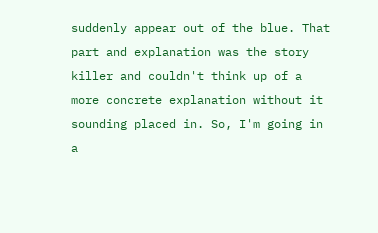suddenly appear out of the blue. That part and explanation was the story killer and couldn't think up of a more concrete explanation without it sounding placed in. So, I'm going in a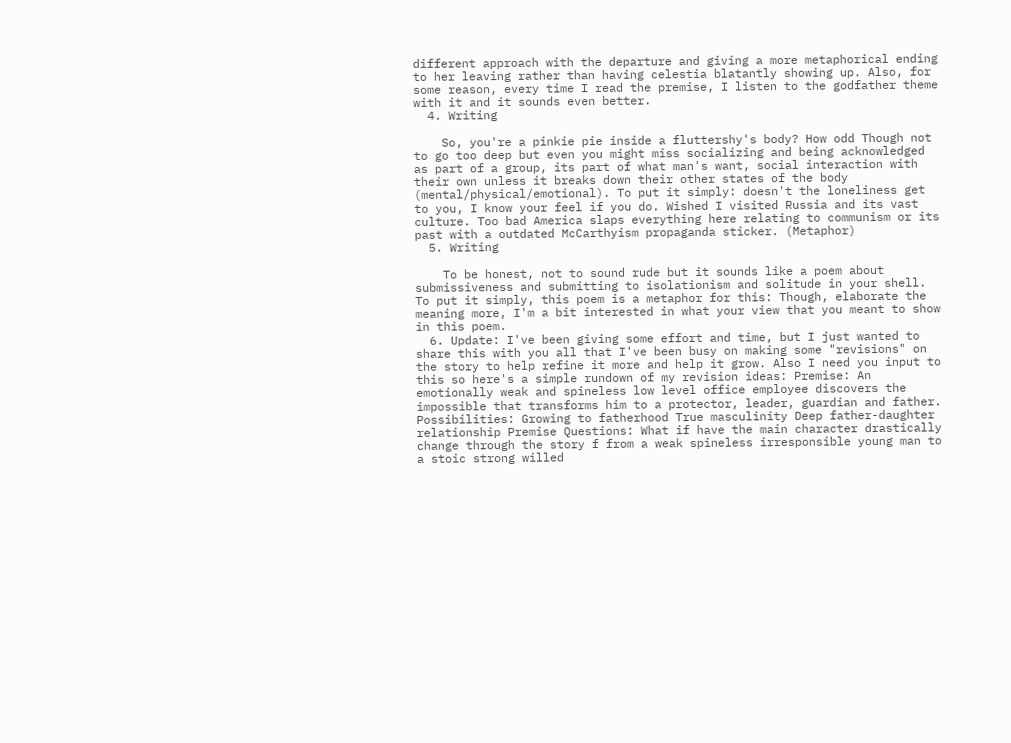different approach with the departure and giving a more metaphorical ending to her leaving rather than having celestia blatantly showing up. Also, for some reason, every time I read the premise, I listen to the godfather theme with it and it sounds even better.
  4. Writing

    So, you're a pinkie pie inside a fluttershy's body? How odd Though not to go too deep but even you might miss socializing and being acknowledged as part of a group, its part of what man's want, social interaction with their own unless it breaks down their other states of the body (mental/physical/emotional). To put it simply: doesn't the loneliness get to you, I know your feel if you do. Wished I visited Russia and its vast culture. Too bad America slaps everything here relating to communism or its past with a outdated McCarthyism propaganda sticker. (Metaphor)
  5. Writing

    To be honest, not to sound rude but it sounds like a poem about submissiveness and submitting to isolationism and solitude in your shell. To put it simply, this poem is a metaphor for this: Though, elaborate the meaning more, I'm a bit interested in what your view that you meant to show in this poem.
  6. Update: I've been giving some effort and time, but I just wanted to share this with you all that I've been busy on making some "revisions" on the story to help refine it more and help it grow. Also I need you input to this so here's a simple rundown of my revision ideas: Premise: An emotionally weak and spineless low level office employee discovers the impossible that transforms him to a protector, leader, guardian and father. Possibilities: Growing to fatherhood True masculinity Deep father-daughter relationship Premise Questions: What if have the main character drastically change through the story f from a weak spineless irresponsible young man to a stoic strong willed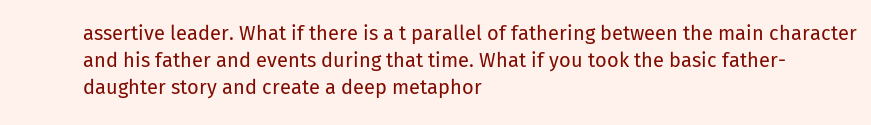assertive leader. What if there is a t parallel of fathering between the main character and his father and events during that time. What if you took the basic father-daughter story and create a deep metaphor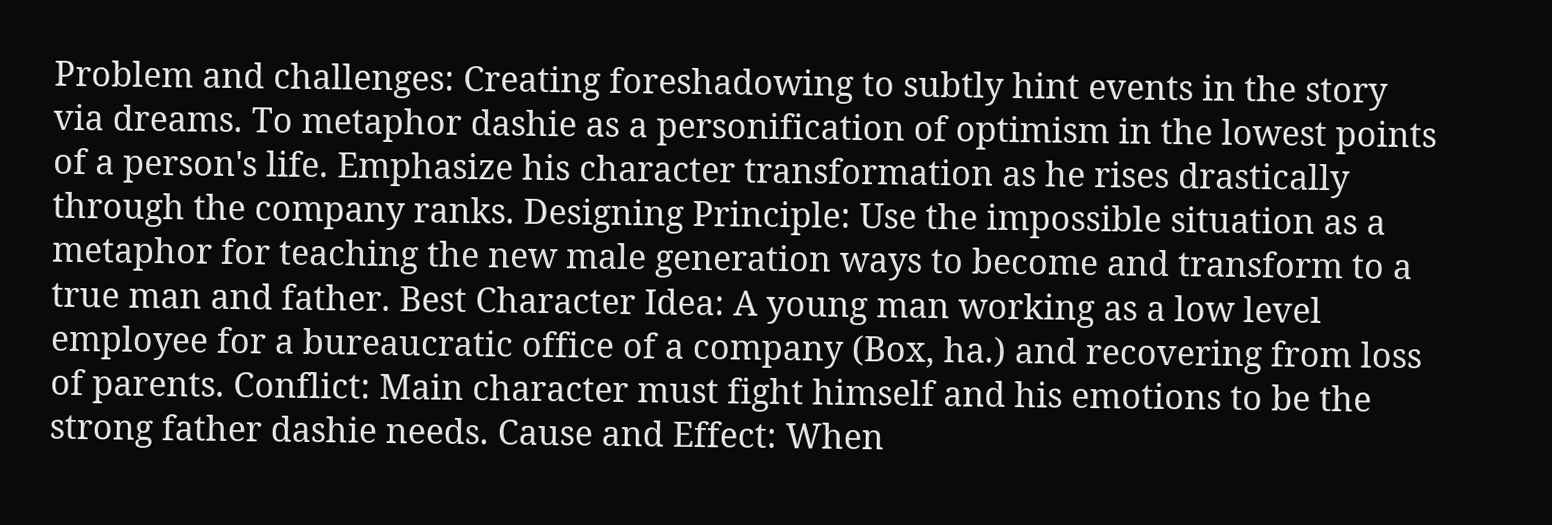Problem and challenges: Creating foreshadowing to subtly hint events in the story via dreams. To metaphor dashie as a personification of optimism in the lowest points of a person's life. Emphasize his character transformation as he rises drastically through the company ranks. Designing Principle: Use the impossible situation as a metaphor for teaching the new male generation ways to become and transform to a true man and father. Best Character Idea: A young man working as a low level employee for a bureaucratic office of a company (Box, ha.) and recovering from loss of parents. Conflict: Main character must fight himself and his emotions to be the strong father dashie needs. Cause and Effect: When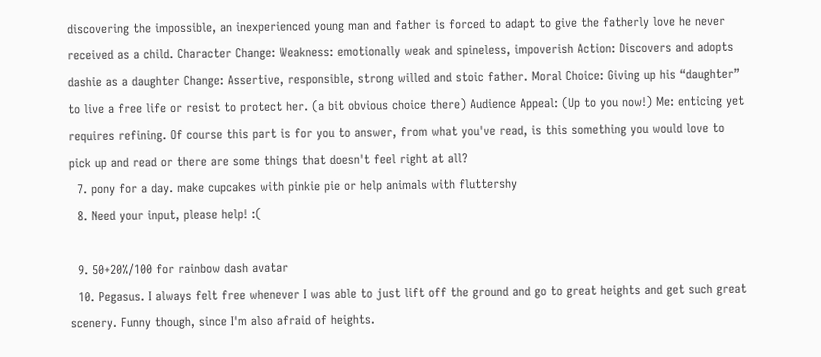discovering the impossible, an inexperienced young man and father is forced to adapt to give the fatherly love he never received as a child. Character Change: Weakness: emotionally weak and spineless, impoverish Action: Discovers and adopts dashie as a daughter Change: Assertive, responsible, strong willed and stoic father. Moral Choice: Giving up his “daughter” to live a free life or resist to protect her. (a bit obvious choice there) Audience Appeal: (Up to you now!) Me: enticing yet requires refining. Of course this part is for you to answer, from what you've read, is this something you would love to pick up and read or there are some things that doesn't feel right at all?
  7. pony for a day. make cupcakes with pinkie pie or help animals with fluttershy
  8. Need your input, please help! :(

  9. 50+20%/100 for rainbow dash avatar
  10. Pegasus. I always felt free whenever I was able to just lift off the ground and go to great heights and get such great scenery. Funny though, since I'm also afraid of heights.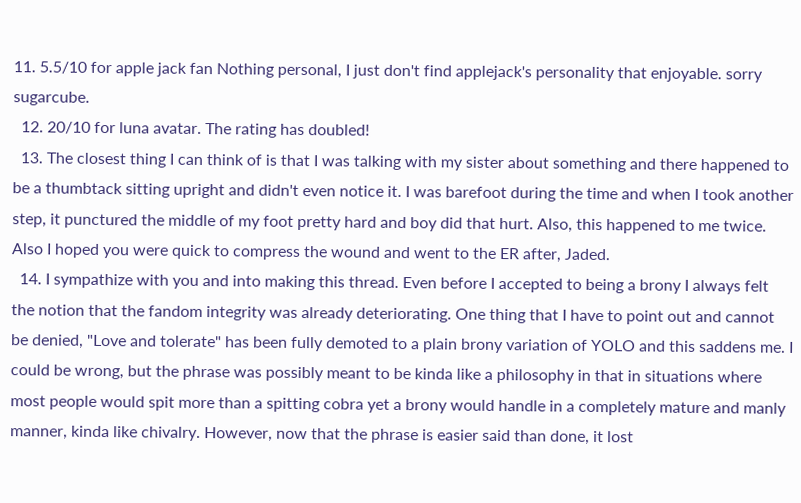11. 5.5/10 for apple jack fan Nothing personal, I just don't find applejack's personality that enjoyable. sorry sugarcube.
  12. 20/10 for luna avatar. The rating has doubled!
  13. The closest thing I can think of is that I was talking with my sister about something and there happened to be a thumbtack sitting upright and didn't even notice it. I was barefoot during the time and when I took another step, it punctured the middle of my foot pretty hard and boy did that hurt. Also, this happened to me twice. Also I hoped you were quick to compress the wound and went to the ER after, Jaded.
  14. I sympathize with you and into making this thread. Even before I accepted to being a brony I always felt the notion that the fandom integrity was already deteriorating. One thing that I have to point out and cannot be denied, "Love and tolerate" has been fully demoted to a plain brony variation of YOLO and this saddens me. I could be wrong, but the phrase was possibly meant to be kinda like a philosophy in that in situations where most people would spit more than a spitting cobra yet a brony would handle in a completely mature and manly manner, kinda like chivalry. However, now that the phrase is easier said than done, it lost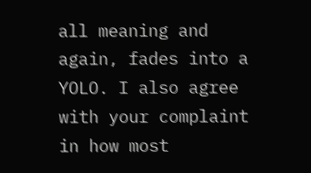all meaning and again, fades into a YOLO. I also agree with your complaint in how most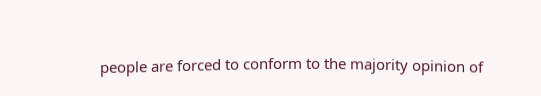people are forced to conform to the majority opinion of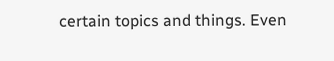certain topics and things. Even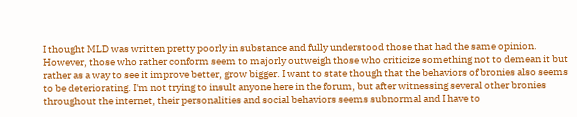I thought MLD was written pretty poorly in substance and fully understood those that had the same opinion. However, those who rather conform seem to majorly outweigh those who criticize something not to demean it but rather as a way to see it improve better, grow bigger. I want to state though that the behaviors of bronies also seems to be deteriorating. I'm not trying to insult anyone here in the forum, but after witnessing several other bronies throughout the internet, their personalities and social behaviors seems subnormal and I have to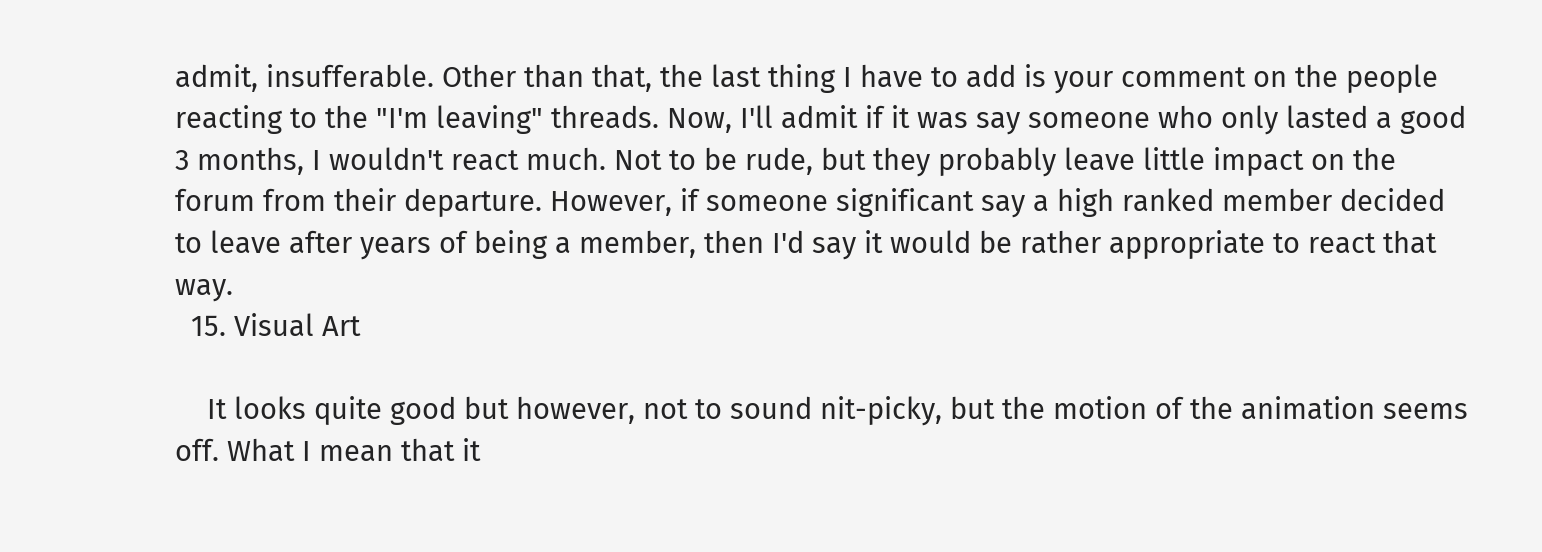admit, insufferable. Other than that, the last thing I have to add is your comment on the people reacting to the "I'm leaving" threads. Now, I'll admit if it was say someone who only lasted a good 3 months, I wouldn't react much. Not to be rude, but they probably leave little impact on the forum from their departure. However, if someone significant say a high ranked member decided to leave after years of being a member, then I'd say it would be rather appropriate to react that way.
  15. Visual Art

    It looks quite good but however, not to sound nit-picky, but the motion of the animation seems off. What I mean that it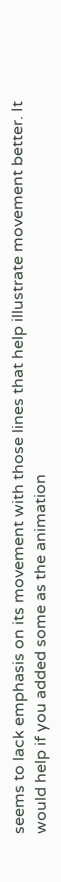seems to lack emphasis on its movement with those lines that help illustrate movement better. It would help if you added some as the animation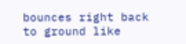bounces right back to ground like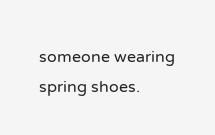someone wearing spring shoes.